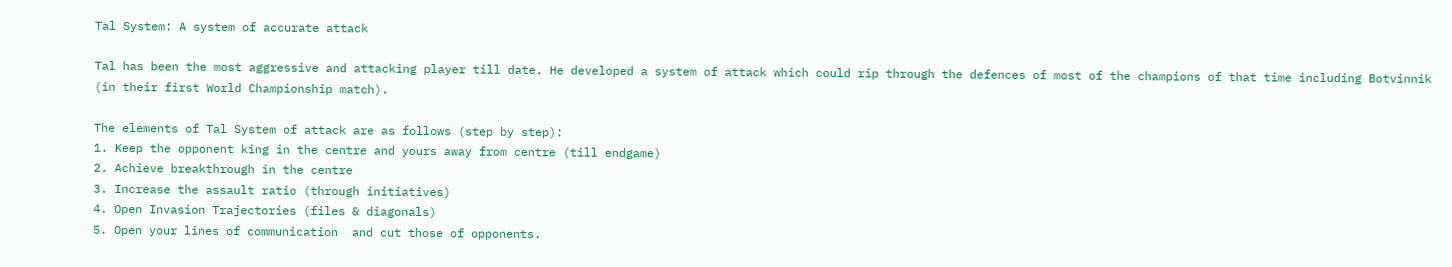Tal System: A system of accurate attack

Tal has been the most aggressive and attacking player till date. He developed a system of attack which could rip through the defences of most of the champions of that time including Botvinnik (in their first World Championship match).

The elements of Tal System of attack are as follows (step by step):
1. Keep the opponent king in the centre and yours away from centre (till endgame)
2. Achieve breakthrough in the centre
3. Increase the assault ratio (through initiatives)
4. Open Invasion Trajectories (files & diagonals)
5. Open your lines of communication  and cut those of opponents.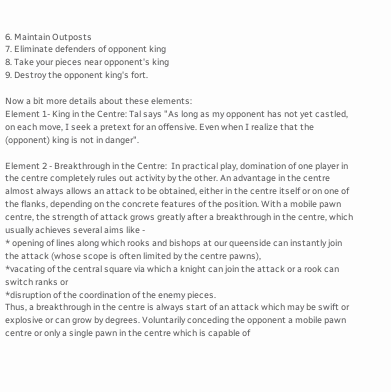6. Maintain Outposts
7. Eliminate defenders of opponent king
8. Take your pieces near opponent's king
9. Destroy the opponent king's fort.

Now a bit more details about these elements:
Element 1- King in the Centre: Tal says "As long as my opponent has not yet castled, on each move, I seek a pretext for an offensive. Even when I realize that the (opponent) king is not in danger".

Element 2 - Breakthrough in the Centre:  In practical play, domination of one player in the centre completely rules out activity by the other. An advantage in the centre almost always allows an attack to be obtained, either in the centre itself or on one of the flanks, depending on the concrete features of the position. With a mobile pawn centre, the strength of attack grows greatly after a breakthrough in the centre, which usually achieves several aims like -
* opening of lines along which rooks and bishops at our queenside can instantly join the attack (whose scope is often limited by the centre pawns),
*vacating of the central square via which a knight can join the attack or a rook can switch ranks or
*disruption of the coordination of the enemy pieces.
Thus, a breakthrough in the centre is always start of an attack which may be swift or explosive or can grow by degrees. Voluntarily conceding the opponent a mobile pawn centre or only a single pawn in the centre which is capable of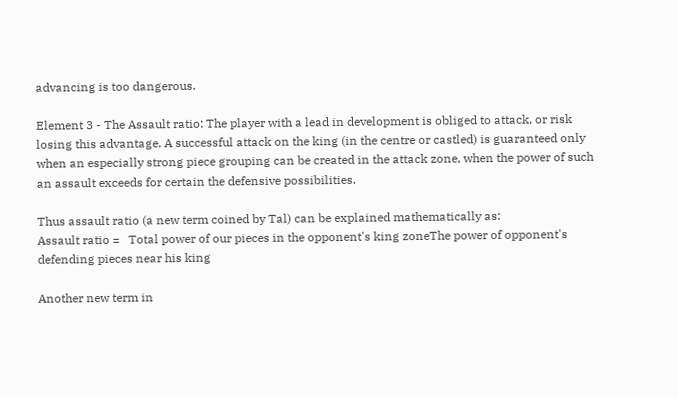advancing is too dangerous.

Element 3 - The Assault ratio: The player with a lead in development is obliged to attack, or risk losing this advantage. A successful attack on the king (in the centre or castled) is guaranteed only when an especially strong piece grouping can be created in the attack zone, when the power of such an assault exceeds for certain the defensive possibilities.

Thus assault ratio (a new term coined by Tal) can be explained mathematically as:
Assault ratio =   Total power of our pieces in the opponent's king zoneThe power of opponent's defending pieces near his king

Another new term in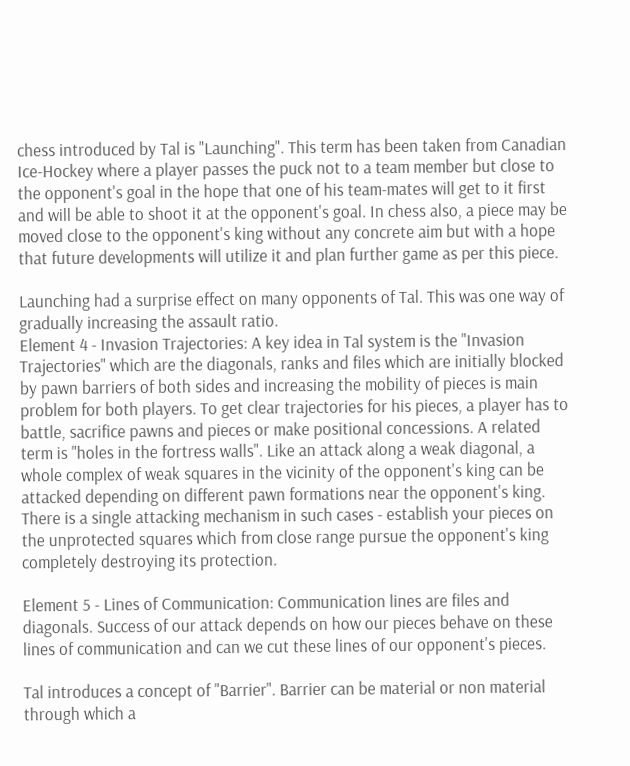chess introduced by Tal is "Launching". This term has been taken from Canadian Ice-Hockey where a player passes the puck not to a team member but close to the opponent's goal in the hope that one of his team-mates will get to it first and will be able to shoot it at the opponent's goal. In chess also, a piece may be moved close to the opponent's king without any concrete aim but with a hope that future developments will utilize it and plan further game as per this piece.

Launching had a surprise effect on many opponents of Tal. This was one way of gradually increasing the assault ratio.
Element 4 - Invasion Trajectories: A key idea in Tal system is the "Invasion Trajectories" which are the diagonals, ranks and files which are initially blocked by pawn barriers of both sides and increasing the mobility of pieces is main problem for both players. To get clear trajectories for his pieces, a player has to battle, sacrifice pawns and pieces or make positional concessions. A related term is "holes in the fortress walls". Like an attack along a weak diagonal, a whole complex of weak squares in the vicinity of the opponent's king can be attacked depending on different pawn formations near the opponent's king. There is a single attacking mechanism in such cases - establish your pieces on the unprotected squares which from close range pursue the opponent's king completely destroying its protection.

Element 5 - Lines of Communication: Communication lines are files and diagonals. Success of our attack depends on how our pieces behave on these lines of communication and can we cut these lines of our opponent's pieces.

Tal introduces a concept of "Barrier". Barrier can be material or non material through which a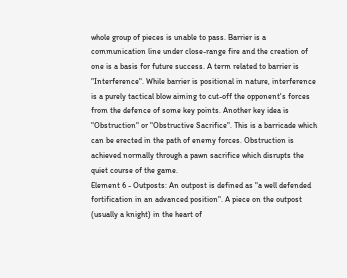whole group of pieces is unable to pass. Barrier is a communication line under close-range fire and the creation of one is a basis for future success. A term related to barrier is "Interference". While barrier is positional in nature, interference is a purely tactical blow aiming to cut-off the opponent's forces from the defence of some key points. Another key idea is "Obstruction" or "Obstructive Sacrifice". This is a barricade which can be erected in the path of enemy forces. Obstruction is achieved normally through a pawn sacrifice which disrupts the quiet course of the game.
Element 6 - Outposts: An outpost is defined as "a well defended fortification in an advanced position". A piece on the outpost (usually a knight) in the heart of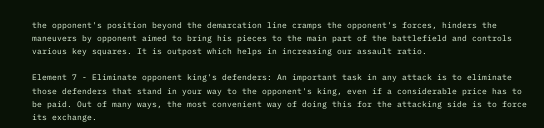the opponent's position beyond the demarcation line cramps the opponent's forces, hinders the maneuvers by opponent aimed to bring his pieces to the main part of the battlefield and controls various key squares. It is outpost which helps in increasing our assault ratio.

Element 7 - Eliminate opponent king's defenders: An important task in any attack is to eliminate those defenders that stand in your way to the opponent's king, even if a considerable price has to be paid. Out of many ways, the most convenient way of doing this for the attacking side is to force its exchange.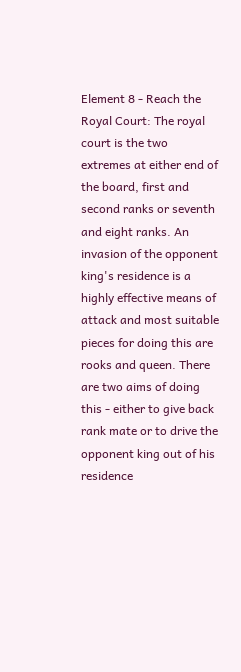Element 8 - Reach the Royal Court: The royal court is the two extremes at either end of the board, first and second ranks or seventh and eight ranks. An invasion of the opponent king's residence is a highly effective means of attack and most suitable pieces for doing this are rooks and queen. There are two aims of doing this - either to give back rank mate or to drive the opponent king out of his residence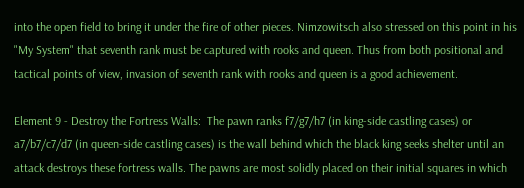into the open field to bring it under the fire of other pieces. Nimzowitsch also stressed on this point in his "My System" that seventh rank must be captured with rooks and queen. Thus from both positional and tactical points of view, invasion of seventh rank with rooks and queen is a good achievement.

Element 9 - Destroy the Fortress Walls:  The pawn ranks f7/g7/h7 (in king-side castling cases) or a7/b7/c7/d7 (in queen-side castling cases) is the wall behind which the black king seeks shelter until an attack destroys these fortress walls. The pawns are most solidly placed on their initial squares in which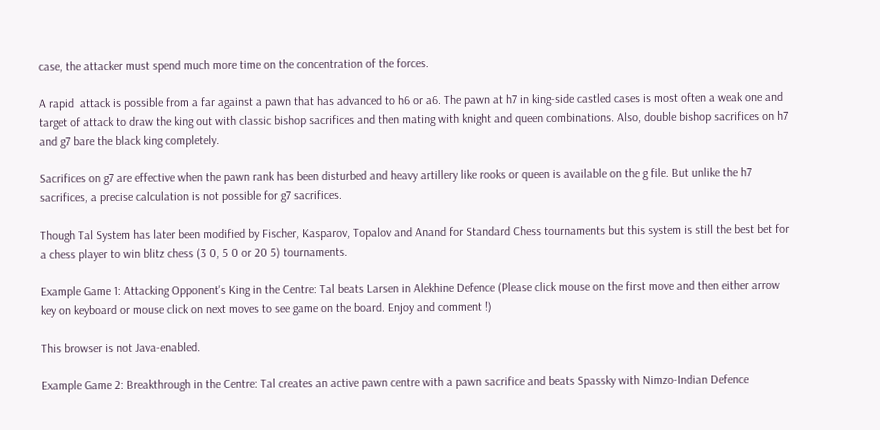case, the attacker must spend much more time on the concentration of the forces.

A rapid  attack is possible from a far against a pawn that has advanced to h6 or a6. The pawn at h7 in king-side castled cases is most often a weak one and target of attack to draw the king out with classic bishop sacrifices and then mating with knight and queen combinations. Also, double bishop sacrifices on h7 and g7 bare the black king completely.

Sacrifices on g7 are effective when the pawn rank has been disturbed and heavy artillery like rooks or queen is available on the g file. But unlike the h7 sacrifices, a precise calculation is not possible for g7 sacrifices.

Though Tal System has later been modified by Fischer, Kasparov, Topalov and Anand for Standard Chess tournaments but this system is still the best bet for a chess player to win blitz chess (3 0, 5 0 or 20 5) tournaments.

Example Game 1: Attacking Opponent's King in the Centre: Tal beats Larsen in Alekhine Defence (Please click mouse on the first move and then either arrow key on keyboard or mouse click on next moves to see game on the board. Enjoy and comment !)

This browser is not Java-enabled.

Example Game 2: Breakthrough in the Centre: Tal creates an active pawn centre with a pawn sacrifice and beats Spassky with Nimzo-Indian Defence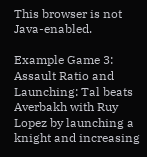This browser is not Java-enabled.

Example Game 3: Assault Ratio and Launching: Tal beats Averbakh with Ruy Lopez by launching a knight and increasing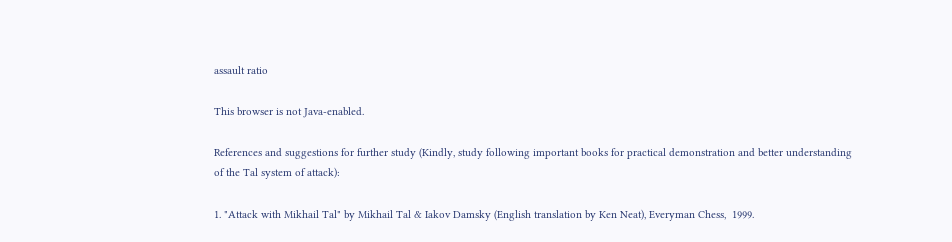assault ratio

This browser is not Java-enabled.

References and suggestions for further study (Kindly, study following important books for practical demonstration and better understanding of the Tal system of attack):

1. "Attack with Mikhail Tal" by Mikhail Tal & Iakov Damsky (English translation by Ken Neat), Everyman Chess,  1999.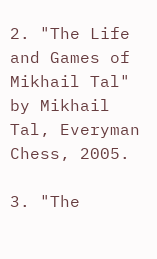2. "The Life and Games of Mikhail Tal" by Mikhail Tal, Everyman Chess, 2005.

3. "The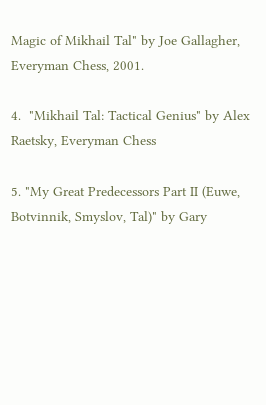Magic of Mikhail Tal" by Joe Gallagher, Everyman Chess, 2001.

4.  "Mikhail Tal: Tactical Genius" by Alex Raetsky, Everyman Chess

5. "My Great Predecessors Part II (Euwe, Botvinnik, Smyslov, Tal)" by Gary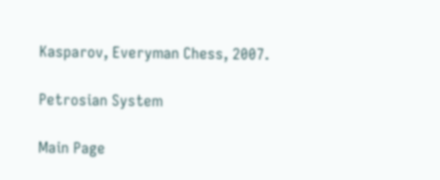Kasparov, Everyman Chess, 2007.

Petrosian System

Main Page